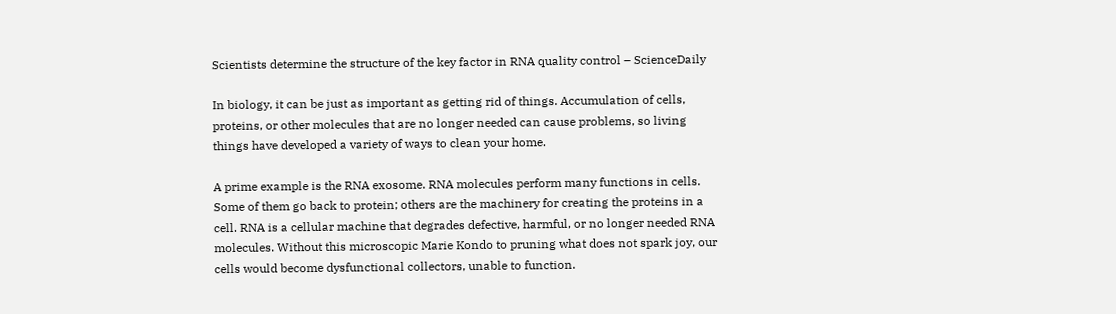Scientists determine the structure of the key factor in RNA quality control – ScienceDaily

In biology, it can be just as important as getting rid of things. Accumulation of cells, proteins, or other molecules that are no longer needed can cause problems, so living things have developed a variety of ways to clean your home.

A prime example is the RNA exosome. RNA molecules perform many functions in cells. Some of them go back to protein; others are the machinery for creating the proteins in a cell. RNA is a cellular machine that degrades defective, harmful, or no longer needed RNA molecules. Without this microscopic Marie Kondo to pruning what does not spark joy, our cells would become dysfunctional collectors, unable to function.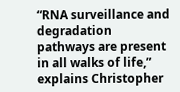“RNA surveillance and degradation pathways are present in all walks of life,” explains Christopher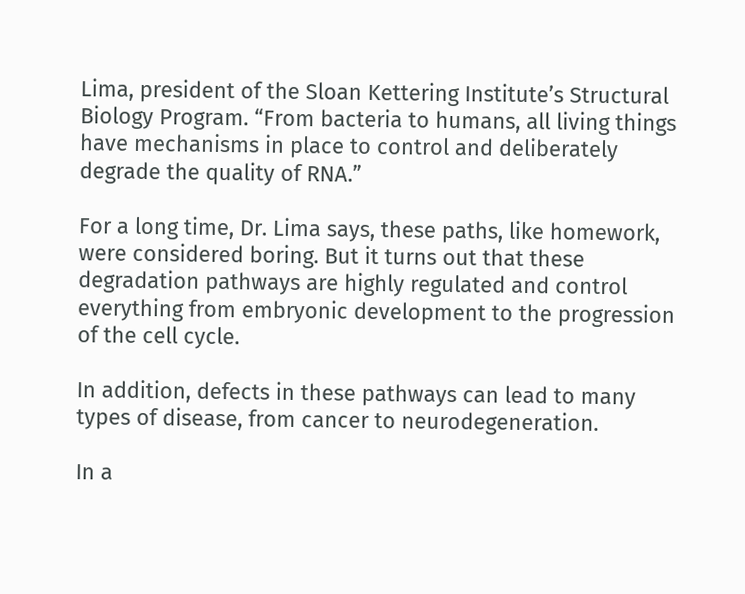Lima, president of the Sloan Kettering Institute’s Structural Biology Program. “From bacteria to humans, all living things have mechanisms in place to control and deliberately degrade the quality of RNA.”

For a long time, Dr. Lima says, these paths, like homework, were considered boring. But it turns out that these degradation pathways are highly regulated and control everything from embryonic development to the progression of the cell cycle.

In addition, defects in these pathways can lead to many types of disease, from cancer to neurodegeneration.

In a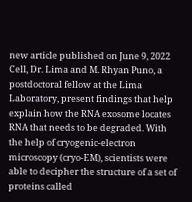new article published on June 9, 2022 Cell, Dr. Lima and M. Rhyan Puno, a postdoctoral fellow at the Lima Laboratory, present findings that help explain how the RNA exosome locates RNA that needs to be degraded. With the help of cryogenic-electron microscopy (cryo-EM), scientists were able to decipher the structure of a set of proteins called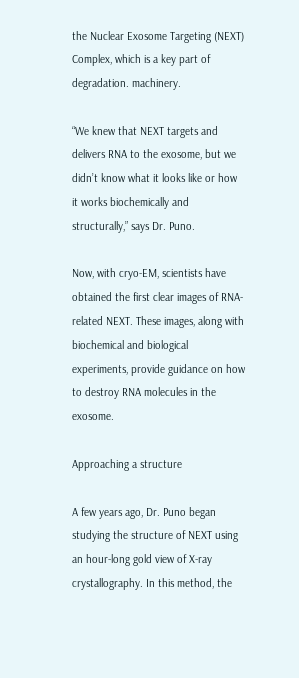the Nuclear Exosome Targeting (NEXT) Complex, which is a key part of degradation. machinery.

“We knew that NEXT targets and delivers RNA to the exosome, but we didn’t know what it looks like or how it works biochemically and structurally,” says Dr. Puno.

Now, with cryo-EM, scientists have obtained the first clear images of RNA-related NEXT. These images, along with biochemical and biological experiments, provide guidance on how to destroy RNA molecules in the exosome.

Approaching a structure

A few years ago, Dr. Puno began studying the structure of NEXT using an hour-long gold view of X-ray crystallography. In this method, the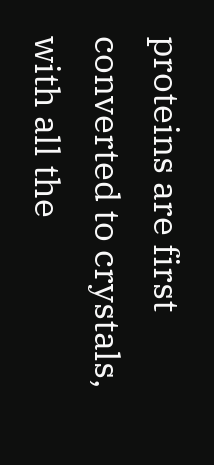proteins are first converted to crystals, with all the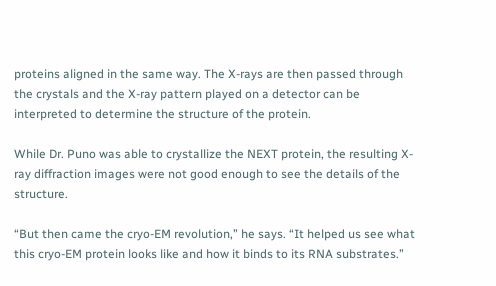proteins aligned in the same way. The X-rays are then passed through the crystals and the X-ray pattern played on a detector can be interpreted to determine the structure of the protein.

While Dr. Puno was able to crystallize the NEXT protein, the resulting X-ray diffraction images were not good enough to see the details of the structure.

“But then came the cryo-EM revolution,” he says. “It helped us see what this cryo-EM protein looks like and how it binds to its RNA substrates.”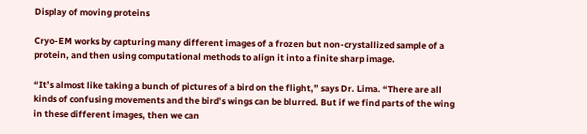Display of moving proteins

Cryo-EM works by capturing many different images of a frozen but non-crystallized sample of a protein, and then using computational methods to align it into a finite sharp image.

“It’s almost like taking a bunch of pictures of a bird on the flight,” says Dr. Lima. “There are all kinds of confusing movements and the bird’s wings can be blurred. But if we find parts of the wing in these different images, then we can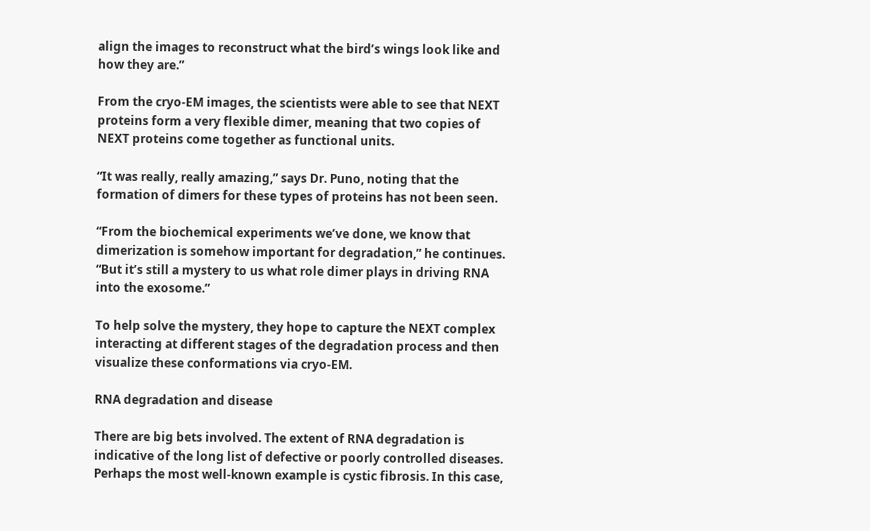align the images to reconstruct what the bird’s wings look like and how they are.”

From the cryo-EM images, the scientists were able to see that NEXT proteins form a very flexible dimer, meaning that two copies of NEXT proteins come together as functional units.

“It was really, really amazing,” says Dr. Puno, noting that the formation of dimers for these types of proteins has not been seen.

“From the biochemical experiments we’ve done, we know that dimerization is somehow important for degradation,” he continues. “But it’s still a mystery to us what role dimer plays in driving RNA into the exosome.”

To help solve the mystery, they hope to capture the NEXT complex interacting at different stages of the degradation process and then visualize these conformations via cryo-EM.

RNA degradation and disease

There are big bets involved. The extent of RNA degradation is indicative of the long list of defective or poorly controlled diseases. Perhaps the most well-known example is cystic fibrosis. In this case,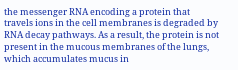the messenger RNA encoding a protein that travels ions in the cell membranes is degraded by RNA decay pathways. As a result, the protein is not present in the mucous membranes of the lungs, which accumulates mucus in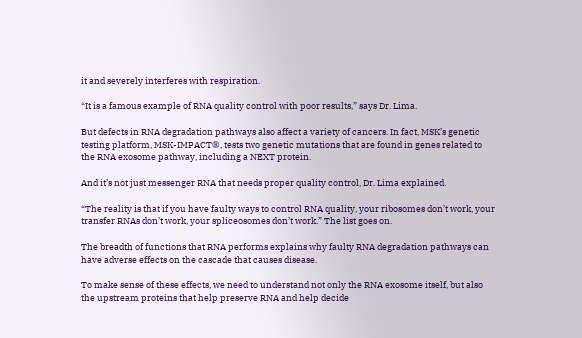it and severely interferes with respiration.

“It is a famous example of RNA quality control with poor results,” says Dr. Lima.

But defects in RNA degradation pathways also affect a variety of cancers. In fact, MSK’s genetic testing platform, MSK-IMPACT®, tests two genetic mutations that are found in genes related to the RNA exosome pathway, including a NEXT protein.

And it’s not just messenger RNA that needs proper quality control, Dr. Lima explained.

“The reality is that if you have faulty ways to control RNA quality, your ribosomes don’t work, your transfer RNAs don’t work, your spliceosomes don’t work.” The list goes on.

The breadth of functions that RNA performs explains why faulty RNA degradation pathways can have adverse effects on the cascade that causes disease.

To make sense of these effects, we need to understand not only the RNA exosome itself, but also the upstream proteins that help preserve RNA and help decide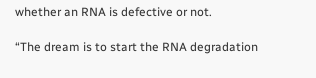whether an RNA is defective or not.

“The dream is to start the RNA degradation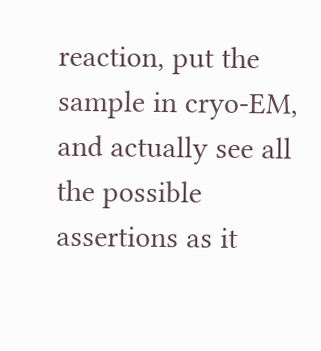reaction, put the sample in cryo-EM, and actually see all the possible assertions as it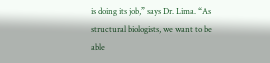is doing its job,” says Dr. Lima. “As structural biologists, we want to be able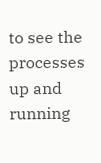to see the processes up and running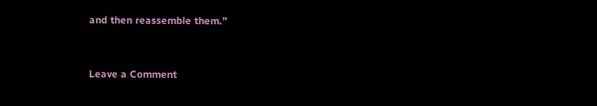and then reassemble them.”


Leave a Comment